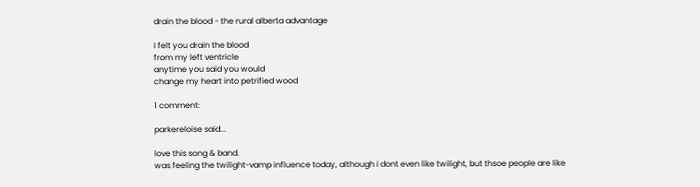drain the blood - the rural alberta advantage

I felt you drain the blood
from my left ventricle
anytime you said you would
change my heart into petrified wood

1 comment:

parkereloise said...

love this song & band.
was feeling the twilight-vamp influence today, although i dont even like twilight, but thsoe people are like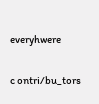everyhwere

c ontri/bu_tors